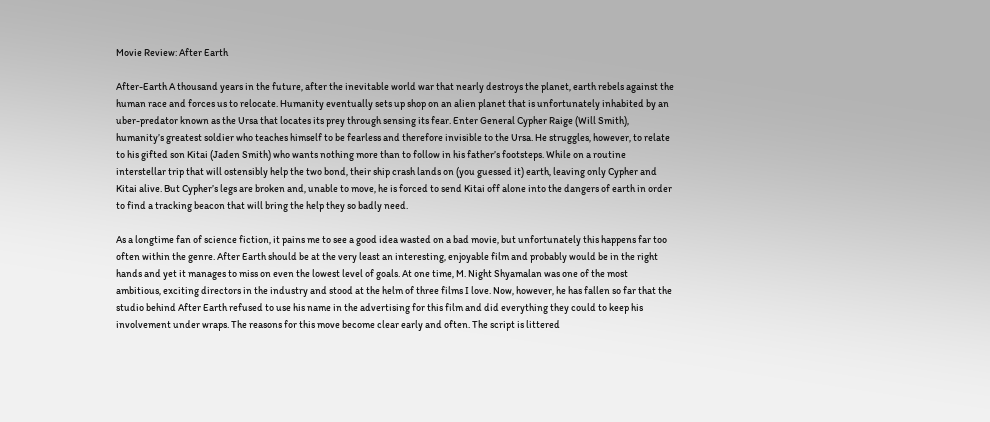Movie Review: After Earth

After-Earth A thousand years in the future, after the inevitable world war that nearly destroys the planet, earth rebels against the human race and forces us to relocate. Humanity eventually sets up shop on an alien planet that is unfortunately inhabited by an uber-predator known as the Ursa that locates its prey through sensing its fear. Enter General Cypher Raige (Will Smith), humanity’s greatest soldier who teaches himself to be fearless and therefore invisible to the Ursa. He struggles, however, to relate to his gifted son Kitai (Jaden Smith) who wants nothing more than to follow in his father’s footsteps. While on a routine interstellar trip that will ostensibly help the two bond, their ship crash lands on (you guessed it) earth, leaving only Cypher and Kitai alive. But Cypher’s legs are broken and, unable to move, he is forced to send Kitai off alone into the dangers of earth in order to find a tracking beacon that will bring the help they so badly need.

As a longtime fan of science fiction, it pains me to see a good idea wasted on a bad movie, but unfortunately this happens far too often within the genre. After Earth should be at the very least an interesting, enjoyable film and probably would be in the right hands and yet it manages to miss on even the lowest level of goals. At one time, M. Night Shyamalan was one of the most ambitious, exciting directors in the industry and stood at the helm of three films I love. Now, however, he has fallen so far that the studio behind After Earth refused to use his name in the advertising for this film and did everything they could to keep his involvement under wraps. The reasons for this move become clear early and often. The script is littered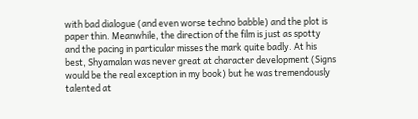with bad dialogue (and even worse techno babble) and the plot is paper thin. Meanwhile, the direction of the film is just as spotty and the pacing in particular misses the mark quite badly. At his best, Shyamalan was never great at character development (Signs would be the real exception in my book) but he was tremendously talented at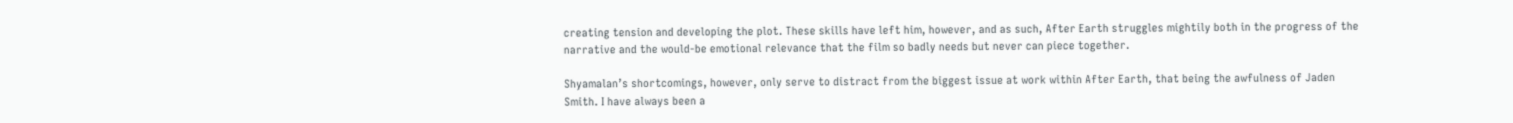creating tension and developing the plot. These skills have left him, however, and as such, After Earth struggles mightily both in the progress of the narrative and the would-be emotional relevance that the film so badly needs but never can piece together.

Shyamalan’s shortcomings, however, only serve to distract from the biggest issue at work within After Earth, that being the awfulness of Jaden Smith. I have always been a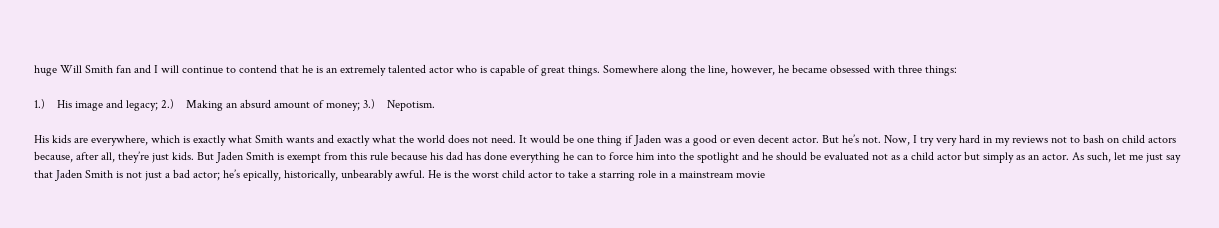huge Will Smith fan and I will continue to contend that he is an extremely talented actor who is capable of great things. Somewhere along the line, however, he became obsessed with three things:

1.)    His image and legacy; 2.)    Making an absurd amount of money; 3.)    Nepotism.

His kids are everywhere, which is exactly what Smith wants and exactly what the world does not need. It would be one thing if Jaden was a good or even decent actor. But he’s not. Now, I try very hard in my reviews not to bash on child actors because, after all, they’re just kids. But Jaden Smith is exempt from this rule because his dad has done everything he can to force him into the spotlight and he should be evaluated not as a child actor but simply as an actor. As such, let me just say that Jaden Smith is not just a bad actor; he’s epically, historically, unbearably awful. He is the worst child actor to take a starring role in a mainstream movie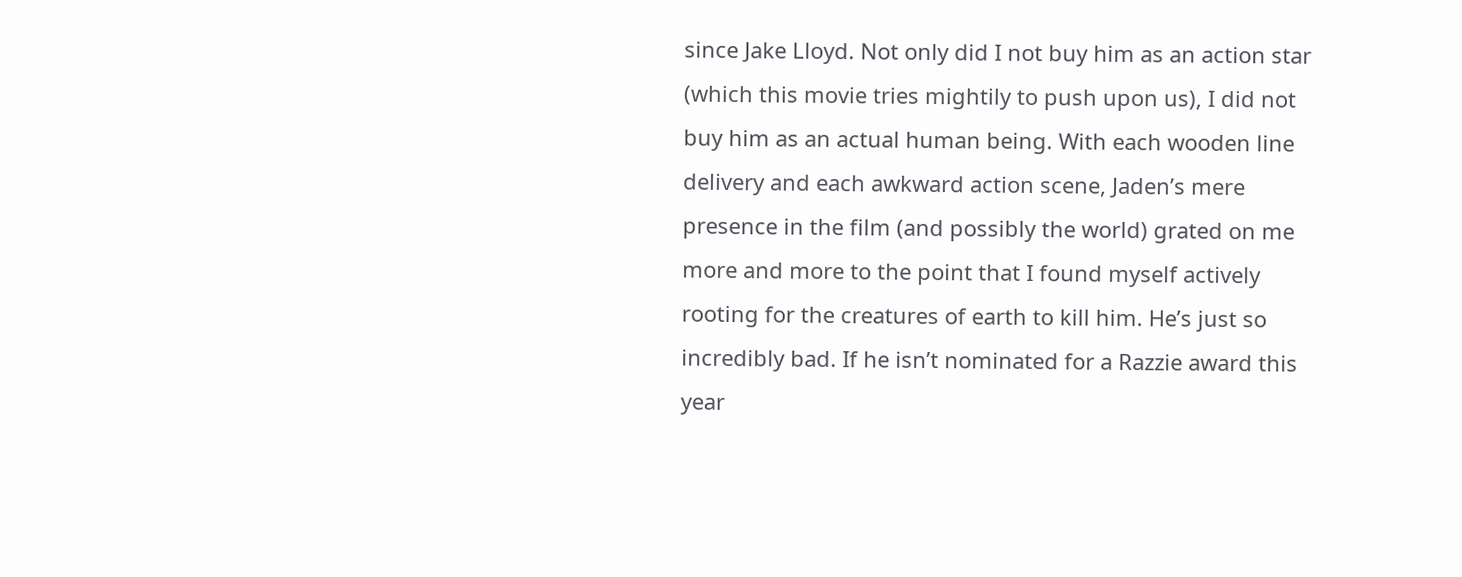since Jake Lloyd. Not only did I not buy him as an action star (which this movie tries mightily to push upon us), I did not buy him as an actual human being. With each wooden line delivery and each awkward action scene, Jaden’s mere presence in the film (and possibly the world) grated on me more and more to the point that I found myself actively rooting for the creatures of earth to kill him. He’s just so incredibly bad. If he isn’t nominated for a Razzie award this year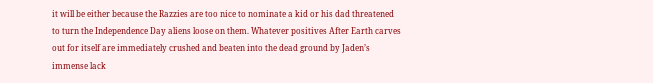it will be either because the Razzies are too nice to nominate a kid or his dad threatened to turn the Independence Day aliens loose on them. Whatever positives After Earth carves out for itself are immediately crushed and beaten into the dead ground by Jaden’s immense lack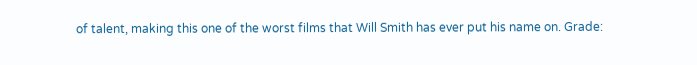of talent, making this one of the worst films that Will Smith has ever put his name on. Grade: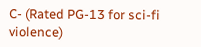C- (Rated PG-13 for sci-fi violence)